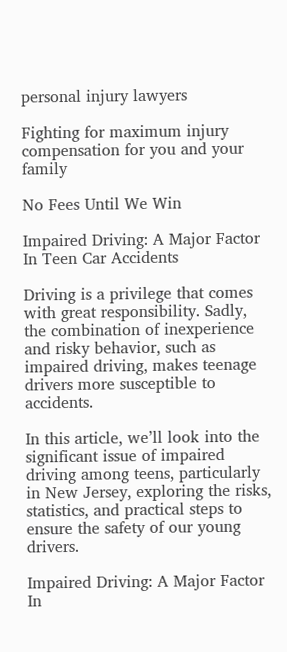personal injury lawyers

Fighting for maximum injury compensation for you and your family

No Fees Until We Win

Impaired Driving: A Major Factor In Teen Car Accidents

Driving is a privilege that comes with great responsibility. Sadly, the combination of inexperience and risky behavior, such as impaired driving, makes teenage drivers more susceptible to accidents.

In this article, we’ll look into the significant issue of impaired driving among teens, particularly in New Jersey, exploring the risks, statistics, and practical steps to ensure the safety of our young drivers.

Impaired Driving: A Major Factor In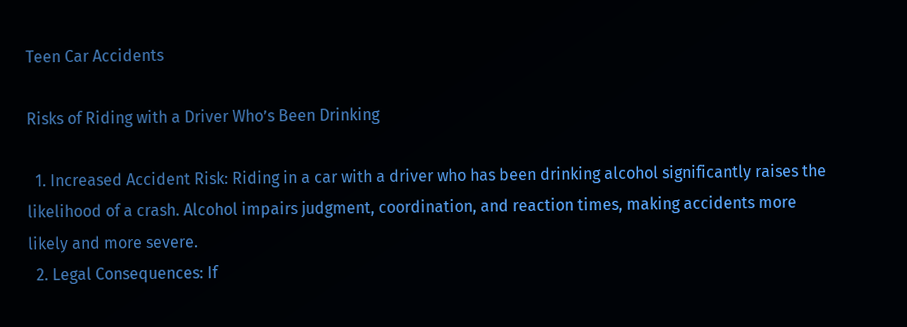Teen Car Accidents

Risks of Riding with a Driver Who’s Been Drinking

  1. Increased Accident Risk: Riding in a car with a driver who has been drinking alcohol significantly raises the likelihood of a crash. Alcohol impairs judgment, coordination, and reaction times, making accidents more likely and more severe.
  2. Legal Consequences: If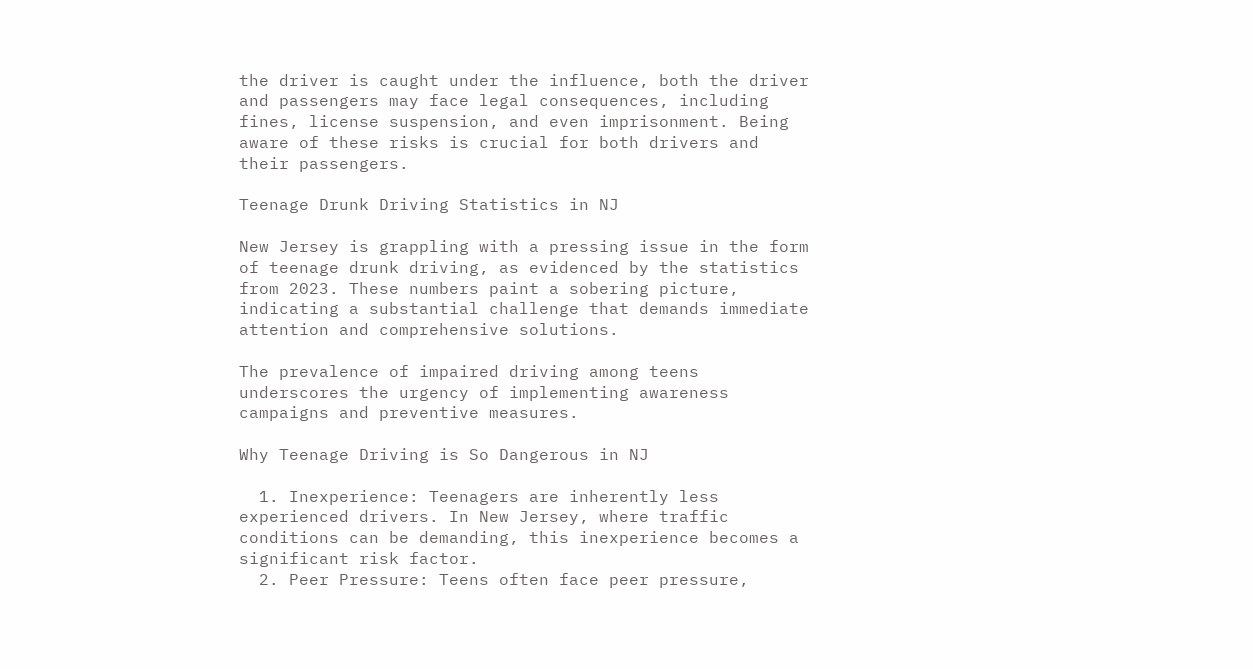the driver is caught under the influence, both the driver and passengers may face legal consequences, including fines, license suspension, and even imprisonment. Being aware of these risks is crucial for both drivers and their passengers.

Teenage Drunk Driving Statistics in NJ

New Jersey is grappling with a pressing issue in the form of teenage drunk driving, as evidenced by the statistics from 2023. These numbers paint a sobering picture, indicating a substantial challenge that demands immediate attention and comprehensive solutions.

The prevalence of impaired driving among teens underscores the urgency of implementing awareness campaigns and preventive measures.

Why Teenage Driving is So Dangerous in NJ

  1. Inexperience: Teenagers are inherently less experienced drivers. In New Jersey, where traffic conditions can be demanding, this inexperience becomes a significant risk factor.
  2. Peer Pressure: Teens often face peer pressure,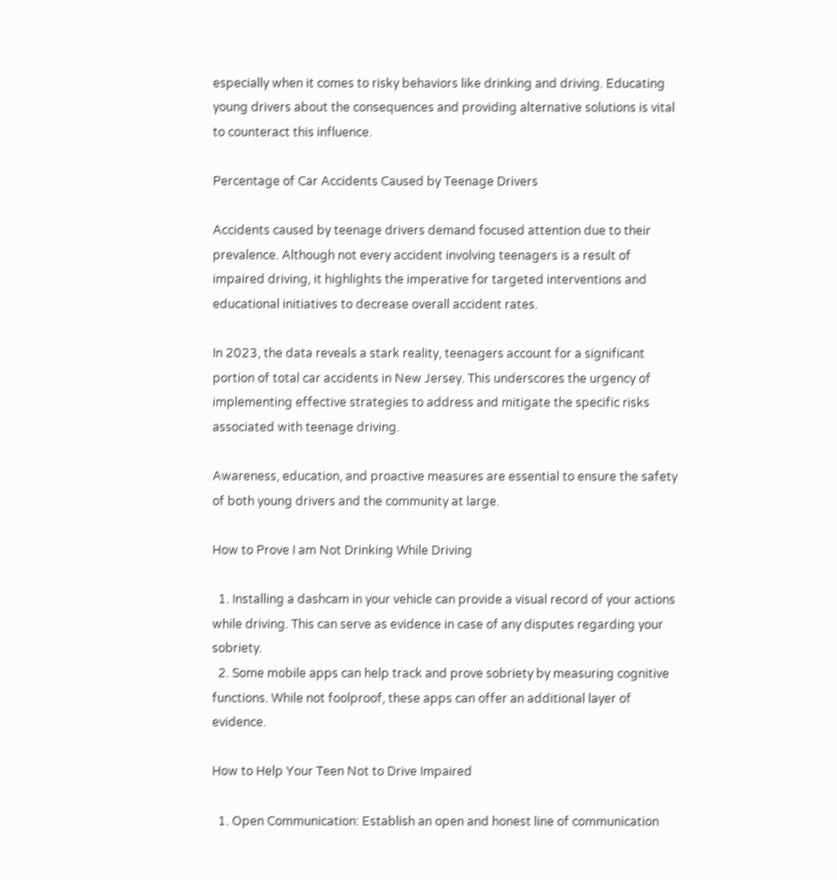especially when it comes to risky behaviors like drinking and driving. Educating young drivers about the consequences and providing alternative solutions is vital to counteract this influence.

Percentage of Car Accidents Caused by Teenage Drivers

Accidents caused by teenage drivers demand focused attention due to their prevalence. Although not every accident involving teenagers is a result of impaired driving, it highlights the imperative for targeted interventions and educational initiatives to decrease overall accident rates.

In 2023, the data reveals a stark reality, teenagers account for a significant portion of total car accidents in New Jersey. This underscores the urgency of implementing effective strategies to address and mitigate the specific risks associated with teenage driving.

Awareness, education, and proactive measures are essential to ensure the safety of both young drivers and the community at large.

How to Prove I am Not Drinking While Driving

  1. Installing a dashcam in your vehicle can provide a visual record of your actions while driving. This can serve as evidence in case of any disputes regarding your sobriety.
  2. Some mobile apps can help track and prove sobriety by measuring cognitive functions. While not foolproof, these apps can offer an additional layer of evidence.

How to Help Your Teen Not to Drive Impaired

  1. Open Communication: Establish an open and honest line of communication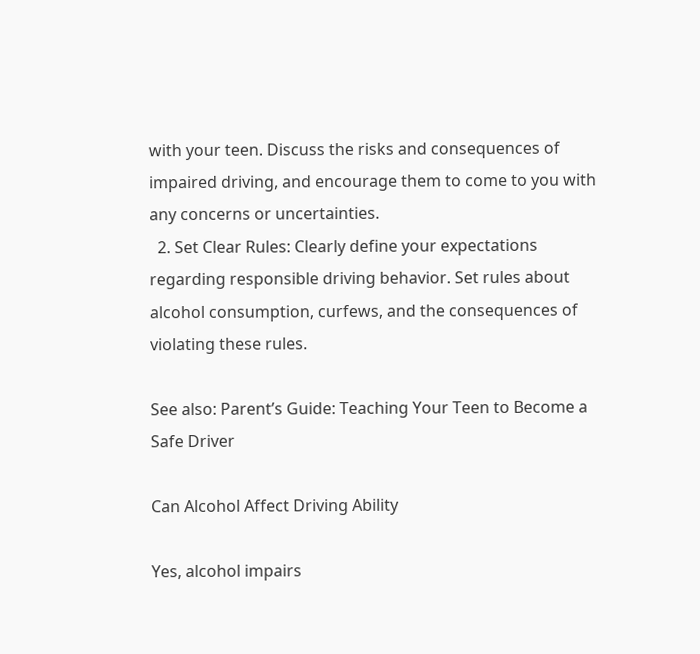with your teen. Discuss the risks and consequences of impaired driving, and encourage them to come to you with any concerns or uncertainties.
  2. Set Clear Rules: Clearly define your expectations regarding responsible driving behavior. Set rules about alcohol consumption, curfews, and the consequences of violating these rules.

See also: Parent’s Guide: Teaching Your Teen to Become a Safe Driver

Can Alcohol Affect Driving Ability

Yes, alcohol impairs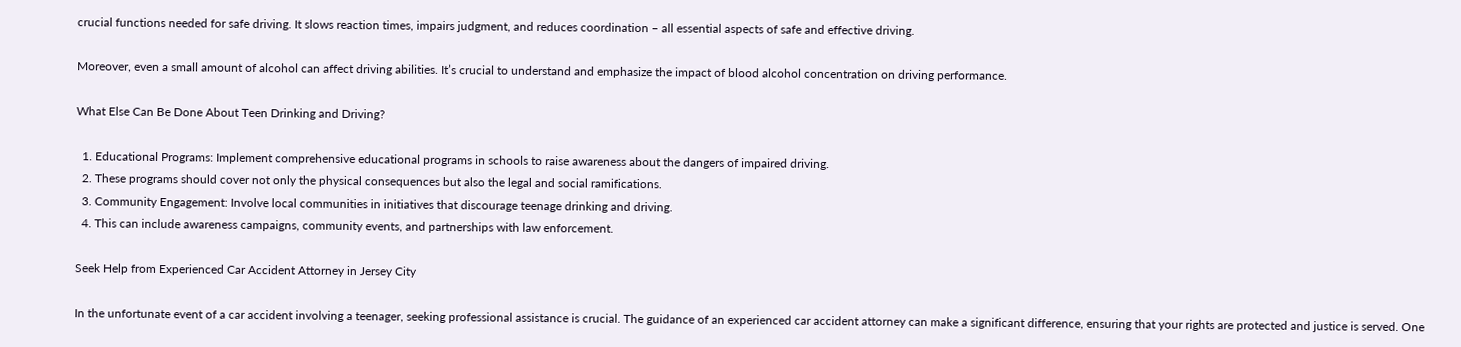crucial functions needed for safe driving. It slows reaction times, impairs judgment, and reduces coordination – all essential aspects of safe and effective driving.

Moreover, even a small amount of alcohol can affect driving abilities. It’s crucial to understand and emphasize the impact of blood alcohol concentration on driving performance.

What Else Can Be Done About Teen Drinking and Driving?

  1. Educational Programs: Implement comprehensive educational programs in schools to raise awareness about the dangers of impaired driving.
  2. These programs should cover not only the physical consequences but also the legal and social ramifications.
  3. Community Engagement: Involve local communities in initiatives that discourage teenage drinking and driving.
  4. This can include awareness campaigns, community events, and partnerships with law enforcement.

Seek Help from Experienced Car Accident Attorney in Jersey City

In the unfortunate event of a car accident involving a teenager, seeking professional assistance is crucial. The guidance of an experienced car accident attorney can make a significant difference, ensuring that your rights are protected and justice is served. One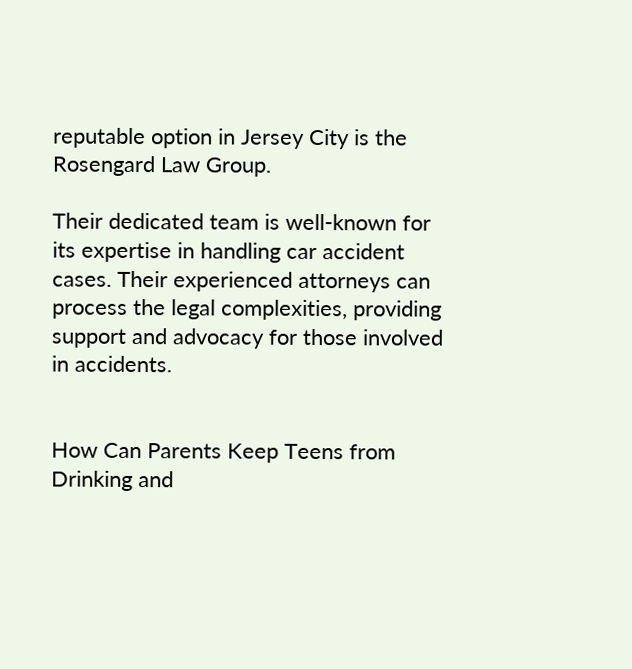reputable option in Jersey City is the Rosengard Law Group.

Their dedicated team is well-known for its expertise in handling car accident cases. Their experienced attorneys can process the legal complexities, providing support and advocacy for those involved in accidents.


How Can Parents Keep Teens from Drinking and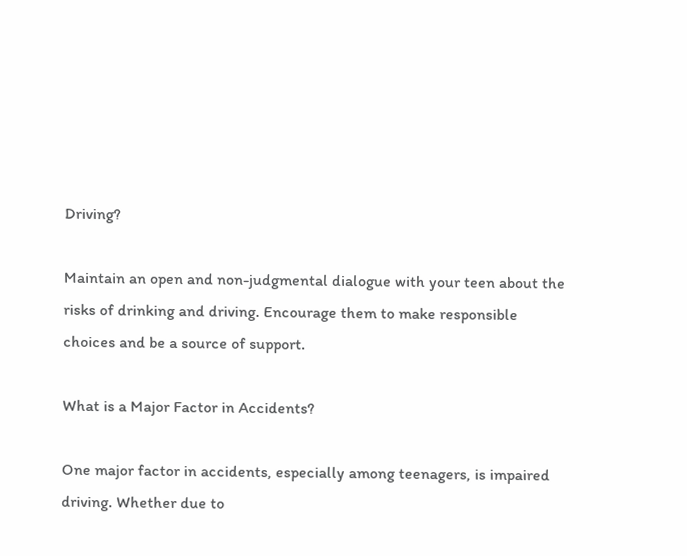Driving?

Maintain an open and non-judgmental dialogue with your teen about the risks of drinking and driving. Encourage them to make responsible choices and be a source of support.

What is a Major Factor in Accidents?

One major factor in accidents, especially among teenagers, is impaired driving. Whether due to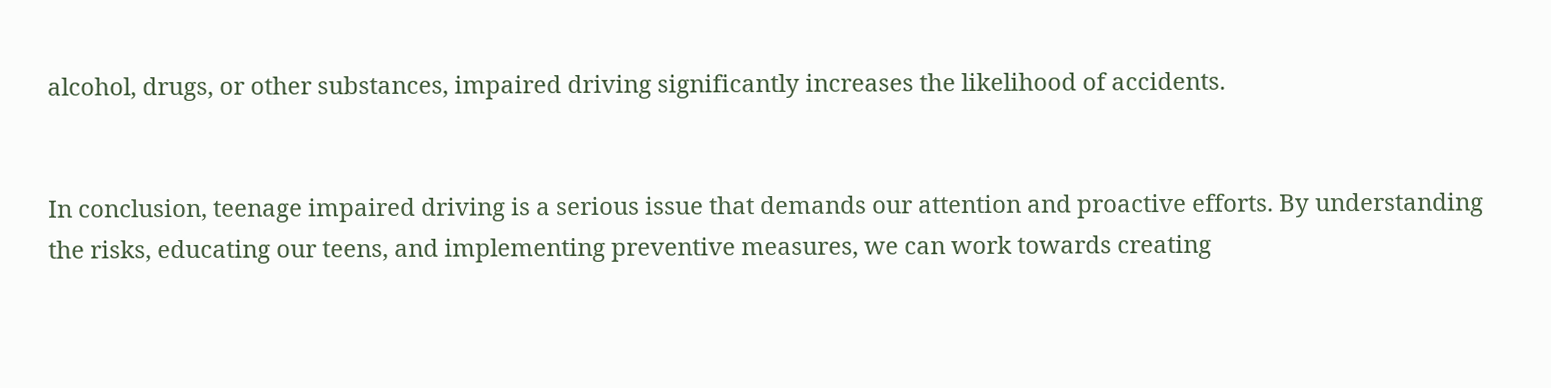alcohol, drugs, or other substances, impaired driving significantly increases the likelihood of accidents.


In conclusion, teenage impaired driving is a serious issue that demands our attention and proactive efforts. By understanding the risks, educating our teens, and implementing preventive measures, we can work towards creating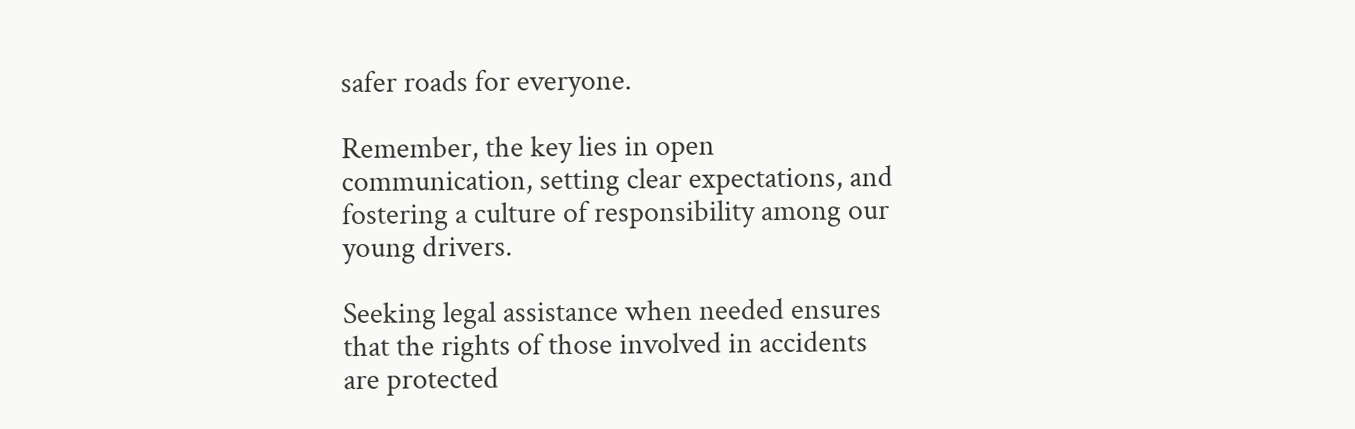safer roads for everyone.

Remember, the key lies in open communication, setting clear expectations, and fostering a culture of responsibility among our young drivers.

Seeking legal assistance when needed ensures that the rights of those involved in accidents are protected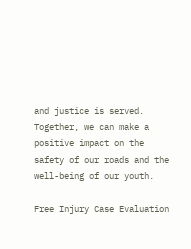and justice is served. Together, we can make a positive impact on the safety of our roads and the well-being of our youth.

Free Injury Case Evaluation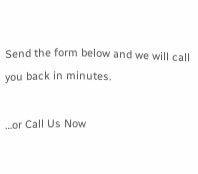Send the form below and we will call you back in minutes.

…or Call Us Now